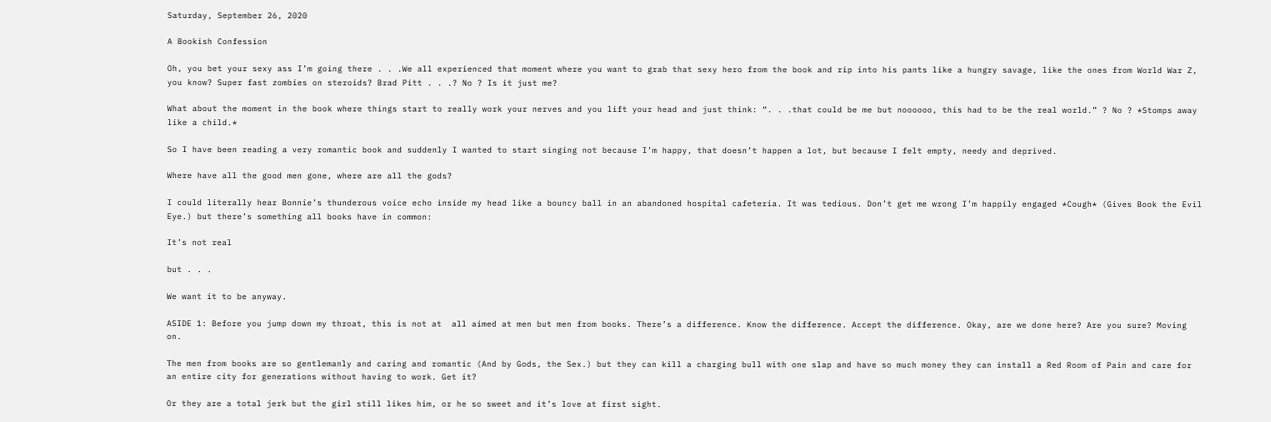Saturday, September 26, 2020

A Bookish Confession

Oh, you bet your sexy ass I’m going there . . .We all experienced that moment where you want to grab that sexy hero from the book and rip into his pants like a hungry savage, like the ones from World War Z, you know? Super fast zombies on steroids? Brad Pitt . . .? No ? Is it just me?

What about the moment in the book where things start to really work your nerves and you lift your head and just think: “. . .that could be me but noooooo, this had to be the real world.” ? No ? *Stomps away like a child.*

So I have been reading a very romantic book and suddenly I wanted to start singing not because I’m happy, that doesn’t happen a lot, but because I felt empty, needy and deprived.

Where have all the good men gone, where are all the gods?

I could literally hear Bonnie’s thunderous voice echo inside my head like a bouncy ball in an abandoned hospital cafeteria. It was tedious. Don’t get me wrong I’m happily engaged *Cough* (Gives Book the Evil Eye.) but there’s something all books have in common:

It’s not real

but . . .

We want it to be anyway.

ASIDE 1: Before you jump down my throat, this is not at  all aimed at men but men from books. There’s a difference. Know the difference. Accept the difference. Okay, are we done here? Are you sure? Moving on.

The men from books are so gentlemanly and caring and romantic (And by Gods, the Sex.) but they can kill a charging bull with one slap and have so much money they can install a Red Room of Pain and care for an entire city for generations without having to work. Get it?

Or they are a total jerk but the girl still likes him, or he so sweet and it’s love at first sight.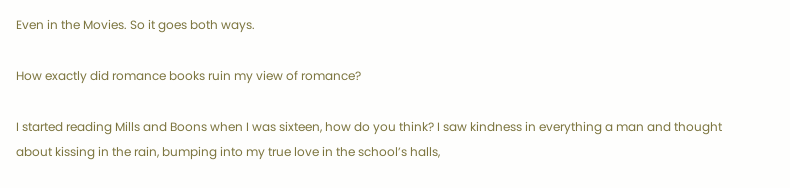Even in the Movies. So it goes both ways.

How exactly did romance books ruin my view of romance?

I started reading Mills and Boons when I was sixteen, how do you think? I saw kindness in everything a man and thought about kissing in the rain, bumping into my true love in the school’s halls,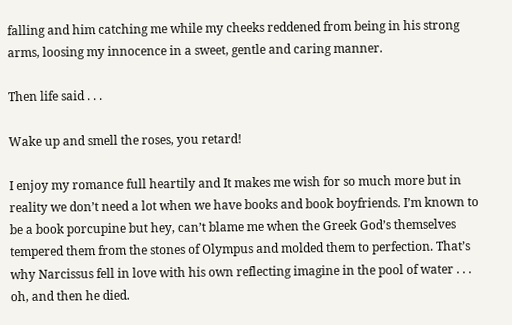falling and him catching me while my cheeks reddened from being in his strong arms, loosing my innocence in a sweet, gentle and caring manner.

Then life said . . .

Wake up and smell the roses, you retard!

I enjoy my romance full heartily and It makes me wish for so much more but in reality we don’t need a lot when we have books and book boyfriends. I’m known to be a book porcupine but hey, can’t blame me when the Greek God’s themselves tempered them from the stones of Olympus and molded them to perfection. That’s why Narcissus fell in love with his own reflecting imagine in the pool of water . . . oh, and then he died.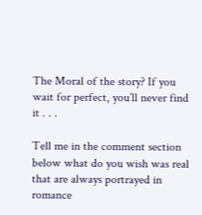The Moral of the story? If you wait for perfect, you’ll never find it . . .

Tell me in the comment section below what do you wish was real that are always portrayed in romance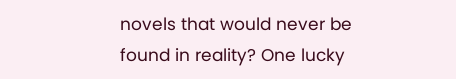novels that would never be found in reality? One lucky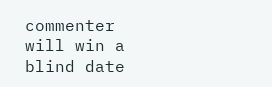commenter will win a blind date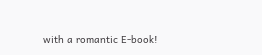with a romantic E-book!